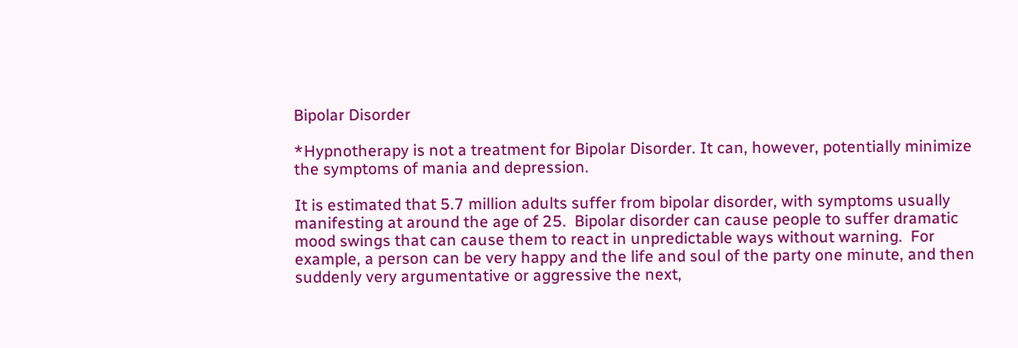Bipolar Disorder

*Hypnotherapy is not a treatment for Bipolar Disorder. It can, however, potentially minimize the symptoms of mania and depression.

It is estimated that 5.7 million adults suffer from bipolar disorder, with symptoms usually manifesting at around the age of 25.  Bipolar disorder can cause people to suffer dramatic mood swings that can cause them to react in unpredictable ways without warning.  For example, a person can be very happy and the life and soul of the party one minute, and then suddenly very argumentative or aggressive the next,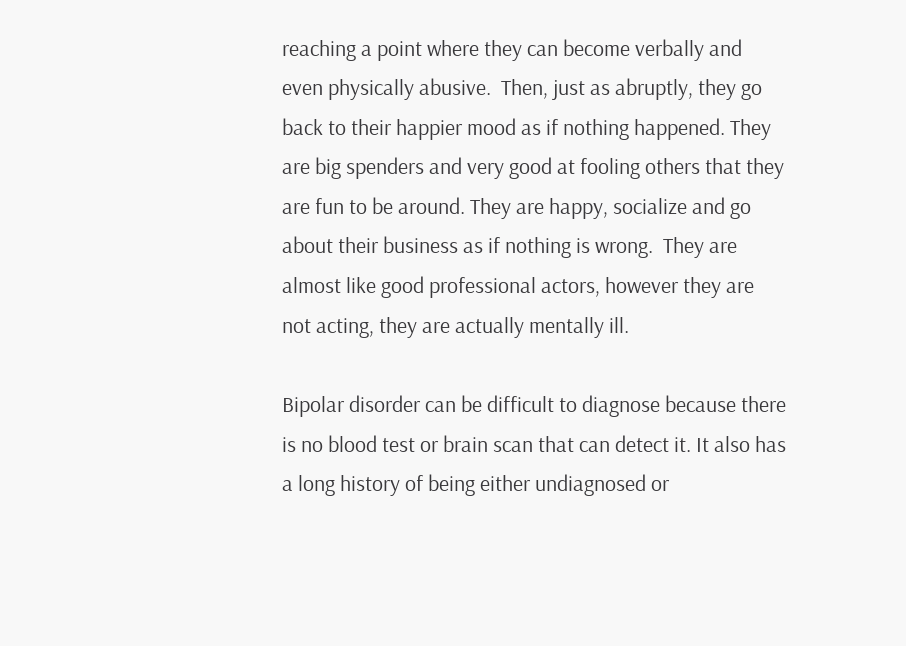reaching a point where they can become verbally and even physically abusive.  Then, just as abruptly, they go back to their happier mood as if nothing happened. They are big spenders and very good at fooling others that they are fun to be around. They are happy, socialize and go about their business as if nothing is wrong.  They are almost like good professional actors, however they are not acting, they are actually mentally ill.

Bipolar disorder can be difficult to diagnose because there is no blood test or brain scan that can detect it. It also has a long history of being either undiagnosed or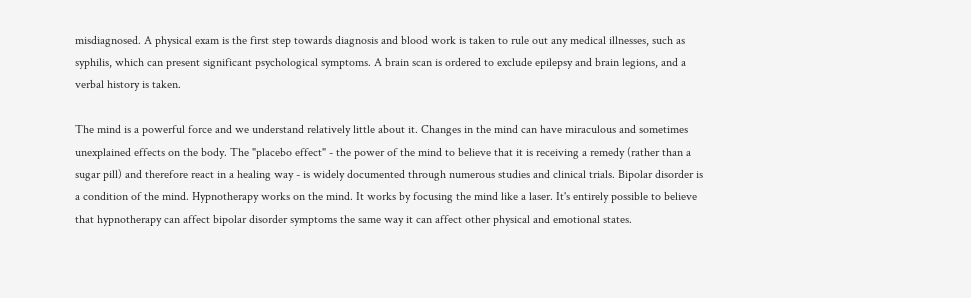misdiagnosed. A physical exam is the first step towards diagnosis and blood work is taken to rule out any medical illnesses, such as syphilis, which can present significant psychological symptoms. A brain scan is ordered to exclude epilepsy and brain legions, and a verbal history is taken.

The mind is a powerful force and we understand relatively little about it. Changes in the mind can have miraculous and sometimes unexplained effects on the body. The "placebo effect" - the power of the mind to believe that it is receiving a remedy (rather than a sugar pill) and therefore react in a healing way - is widely documented through numerous studies and clinical trials. Bipolar disorder is a condition of the mind. Hypnotherapy works on the mind. It works by focusing the mind like a laser. It's entirely possible to believe that hypnotherapy can affect bipolar disorder symptoms the same way it can affect other physical and emotional states.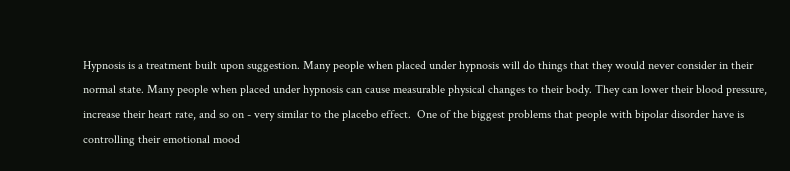Hypnosis is a treatment built upon suggestion. Many people when placed under hypnosis will do things that they would never consider in their normal state. Many people when placed under hypnosis can cause measurable physical changes to their body. They can lower their blood pressure, increase their heart rate, and so on - very similar to the placebo effect.  One of the biggest problems that people with bipolar disorder have is controlling their emotional mood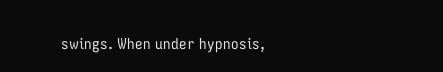swings. When under hypnosis,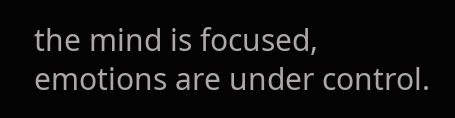the mind is focused, emotions are under control.